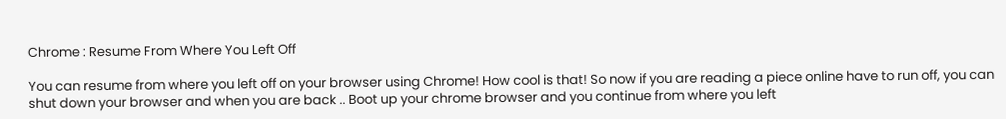Chrome : Resume From Where You Left Off

You can resume from where you left off on your browser using Chrome! How cool is that! So now if you are reading a piece online have to run off, you can shut down your browser and when you are back .. Boot up your chrome browser and you continue from where you left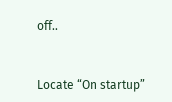off..


Locate “On startup”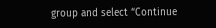group and select “Continue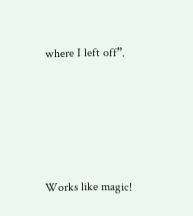where I left off”.





Works like magic!